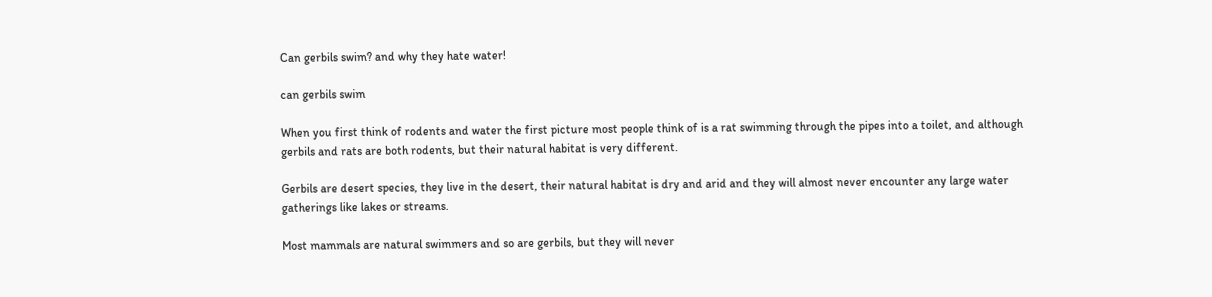Can gerbils swim? and why they hate water!

can gerbils swim

When you first think of rodents and water the first picture most people think of is a rat swimming through the pipes into a toilet, and although gerbils and rats are both rodents, but their natural habitat is very different.

Gerbils are desert species, they live in the desert, their natural habitat is dry and arid and they will almost never encounter any large water gatherings like lakes or streams.

Most mammals are natural swimmers and so are gerbils, but they will never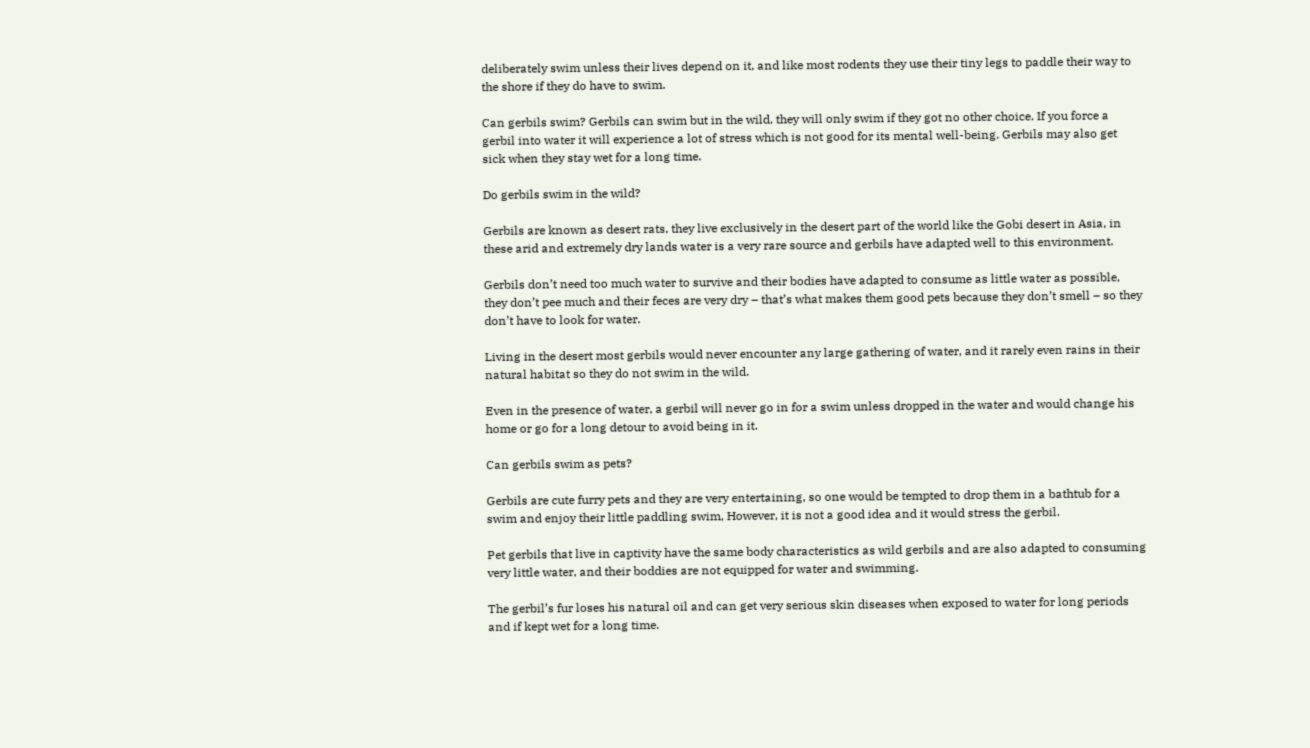deliberately swim unless their lives depend on it, and like most rodents they use their tiny legs to paddle their way to the shore if they do have to swim.

Can gerbils swim? Gerbils can swim but in the wild, they will only swim if they got no other choice. If you force a gerbil into water it will experience a lot of stress which is not good for its mental well-being. Gerbils may also get sick when they stay wet for a long time.

Do gerbils swim in the wild?

Gerbils are known as desert rats, they live exclusively in the desert part of the world like the Gobi desert in Asia, in these arid and extremely dry lands water is a very rare source and gerbils have adapted well to this environment.

Gerbils don’t need too much water to survive and their bodies have adapted to consume as little water as possible, they don’t pee much and their feces are very dry – that’s what makes them good pets because they don’t smell – so they don’t have to look for water.

Living in the desert most gerbils would never encounter any large gathering of water, and it rarely even rains in their natural habitat so they do not swim in the wild.

Even in the presence of water, a gerbil will never go in for a swim unless dropped in the water and would change his home or go for a long detour to avoid being in it.

Can gerbils swim as pets?

Gerbils are cute furry pets and they are very entertaining, so one would be tempted to drop them in a bathtub for a swim and enjoy their little paddling swim, However, it is not a good idea and it would stress the gerbil.

Pet gerbils that live in captivity have the same body characteristics as wild gerbils and are also adapted to consuming very little water, and their boddies are not equipped for water and swimming.

The gerbil’s fur loses his natural oil and can get very serious skin diseases when exposed to water for long periods and if kept wet for a long time.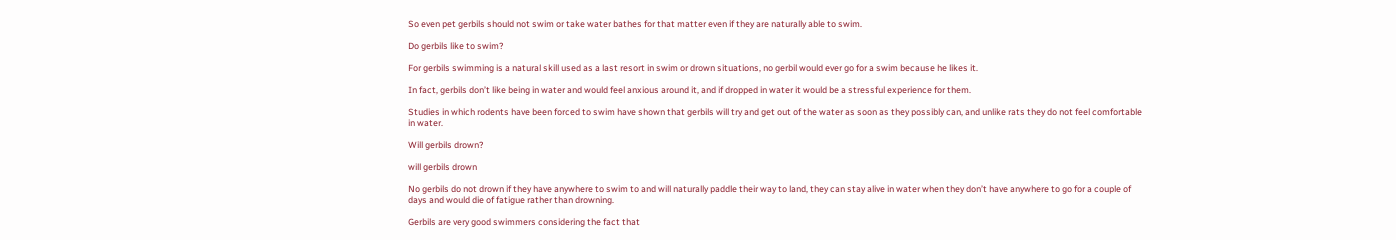So even pet gerbils should not swim or take water bathes for that matter even if they are naturally able to swim.

Do gerbils like to swim?

For gerbils swimming is a natural skill used as a last resort in swim or drown situations, no gerbil would ever go for a swim because he likes it.

In fact, gerbils don’t like being in water and would feel anxious around it, and if dropped in water it would be a stressful experience for them.

Studies in which rodents have been forced to swim have shown that gerbils will try and get out of the water as soon as they possibly can, and unlike rats they do not feel comfortable in water.

Will gerbils drown?

will gerbils drown

No gerbils do not drown if they have anywhere to swim to and will naturally paddle their way to land, they can stay alive in water when they don’t have anywhere to go for a couple of days and would die of fatigue rather than drowning.

Gerbils are very good swimmers considering the fact that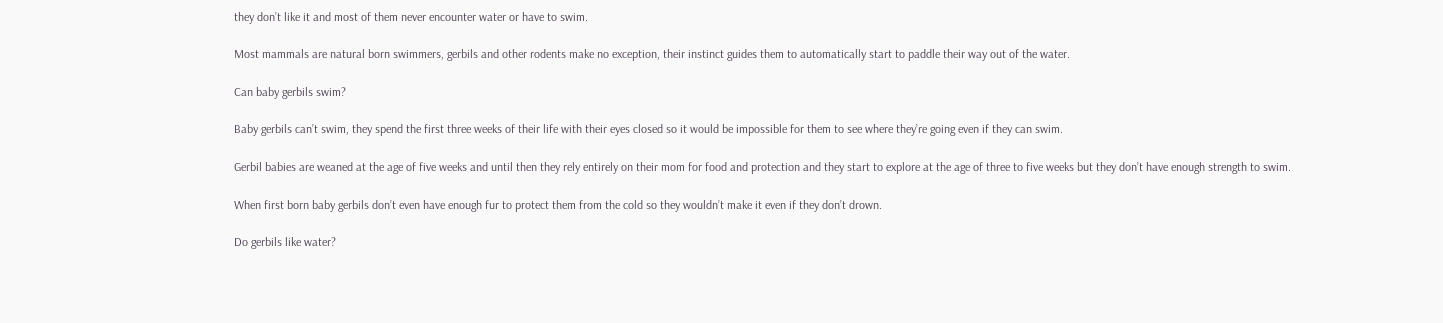they don’t like it and most of them never encounter water or have to swim.

Most mammals are natural born swimmers, gerbils and other rodents make no exception, their instinct guides them to automatically start to paddle their way out of the water.

Can baby gerbils swim?

Baby gerbils can’t swim, they spend the first three weeks of their life with their eyes closed so it would be impossible for them to see where they’re going even if they can swim.

Gerbil babies are weaned at the age of five weeks and until then they rely entirely on their mom for food and protection and they start to explore at the age of three to five weeks but they don’t have enough strength to swim.

When first born baby gerbils don’t even have enough fur to protect them from the cold so they wouldn’t make it even if they don’t drown.

Do gerbils like water?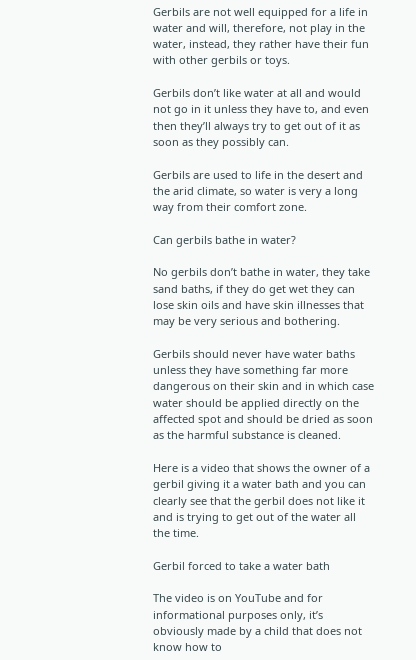Gerbils are not well equipped for a life in water and will, therefore, not play in the water, instead, they rather have their fun with other gerbils or toys.

Gerbils don’t like water at all and would not go in it unless they have to, and even then they’ll always try to get out of it as soon as they possibly can.

Gerbils are used to life in the desert and the arid climate, so water is very a long way from their comfort zone.

Can gerbils bathe in water?

No gerbils don’t bathe in water, they take sand baths, if they do get wet they can lose skin oils and have skin illnesses that may be very serious and bothering.

Gerbils should never have water baths unless they have something far more dangerous on their skin and in which case water should be applied directly on the affected spot and should be dried as soon as the harmful substance is cleaned.

Here is a video that shows the owner of a gerbil giving it a water bath and you can clearly see that the gerbil does not like it and is trying to get out of the water all the time.

Gerbil forced to take a water bath

The video is on YouTube and for informational purposes only, it’s obviously made by a child that does not know how to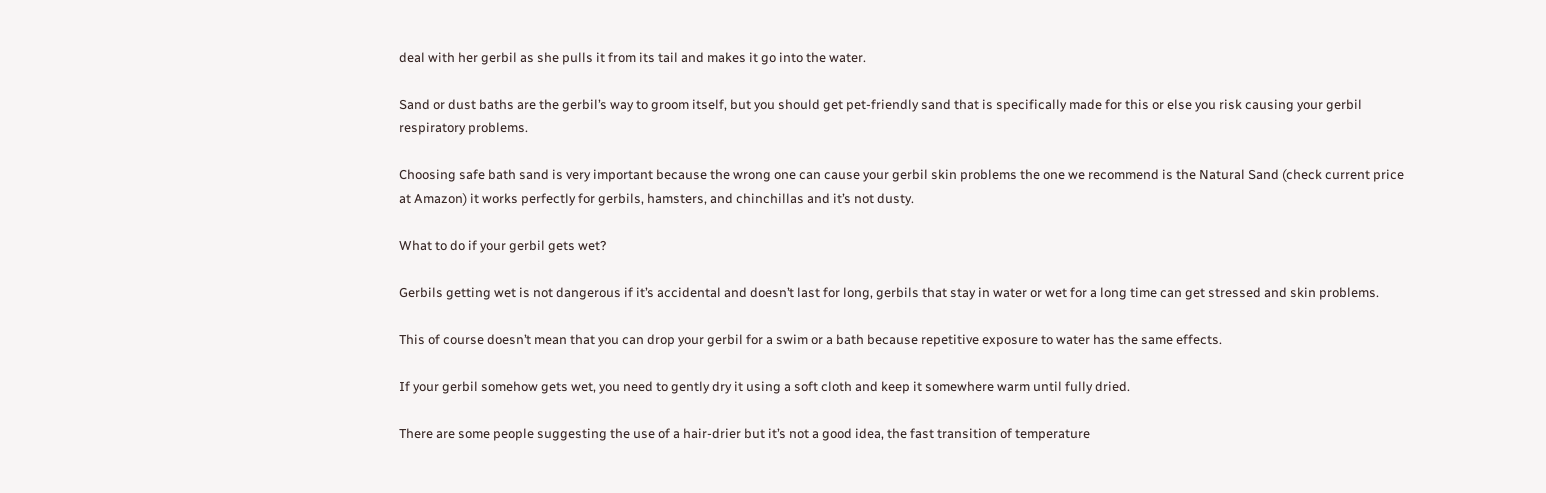deal with her gerbil as she pulls it from its tail and makes it go into the water.

Sand or dust baths are the gerbil’s way to groom itself, but you should get pet-friendly sand that is specifically made for this or else you risk causing your gerbil respiratory problems.

Choosing safe bath sand is very important because the wrong one can cause your gerbil skin problems the one we recommend is the Natural Sand (check current price at Amazon) it works perfectly for gerbils, hamsters, and chinchillas and it’s not dusty.

What to do if your gerbil gets wet?

Gerbils getting wet is not dangerous if it’s accidental and doesn’t last for long, gerbils that stay in water or wet for a long time can get stressed and skin problems.

This of course doesn’t mean that you can drop your gerbil for a swim or a bath because repetitive exposure to water has the same effects.

If your gerbil somehow gets wet, you need to gently dry it using a soft cloth and keep it somewhere warm until fully dried.

There are some people suggesting the use of a hair-drier but it’s not a good idea, the fast transition of temperature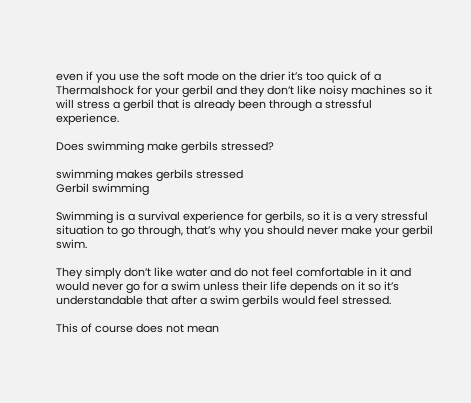even if you use the soft mode on the drier it’s too quick of a Thermalshock for your gerbil and they don’t like noisy machines so it will stress a gerbil that is already been through a stressful experience.

Does swimming make gerbils stressed?

swimming makes gerbils stressed
Gerbil swimming

Swimming is a survival experience for gerbils, so it is a very stressful situation to go through, that’s why you should never make your gerbil swim.

They simply don’t like water and do not feel comfortable in it and would never go for a swim unless their life depends on it so it’s understandable that after a swim gerbils would feel stressed.

This of course does not mean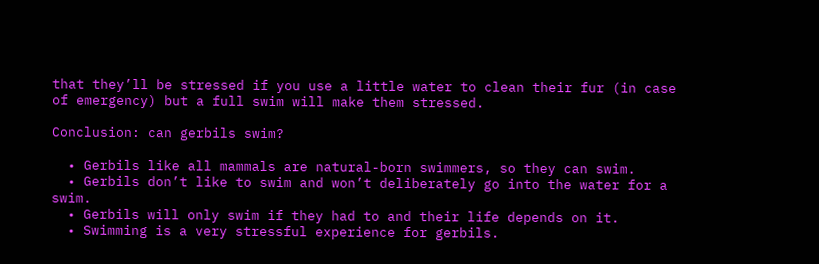that they’ll be stressed if you use a little water to clean their fur (in case of emergency) but a full swim will make them stressed.

Conclusion: can gerbils swim?

  • Gerbils like all mammals are natural-born swimmers, so they can swim.
  • Gerbils don’t like to swim and won’t deliberately go into the water for a swim.
  • Gerbils will only swim if they had to and their life depends on it.
  • Swimming is a very stressful experience for gerbils.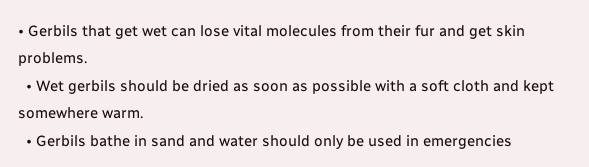• Gerbils that get wet can lose vital molecules from their fur and get skin problems.
  • Wet gerbils should be dried as soon as possible with a soft cloth and kept somewhere warm.
  • Gerbils bathe in sand and water should only be used in emergencies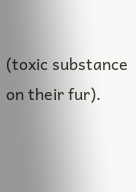(toxic substance on their fur).